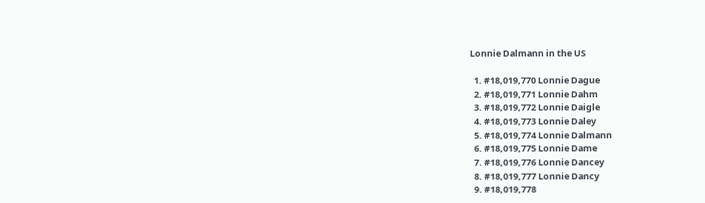Lonnie Dalmann in the US

  1. #18,019,770 Lonnie Dague
  2. #18,019,771 Lonnie Dahm
  3. #18,019,772 Lonnie Daigle
  4. #18,019,773 Lonnie Daley
  5. #18,019,774 Lonnie Dalmann
  6. #18,019,775 Lonnie Dame
  7. #18,019,776 Lonnie Dancey
  8. #18,019,777 Lonnie Dancy
  9. #18,019,778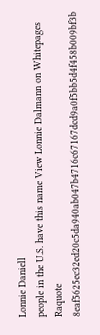Lonnie Daniell
people in the U.S. have this name View Lonnie Dalmann on Whitepages Raquote 8eaf5625ec32ed20c5da940ab047b4716c67167dcd9a0f5bb5d4f458b009bf3b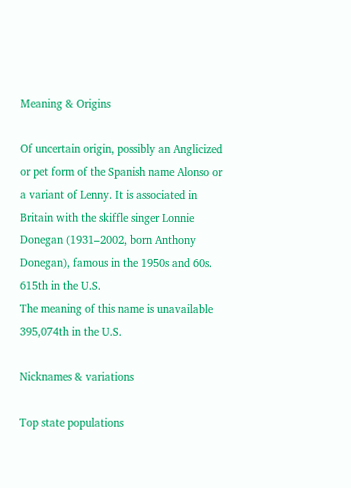Meaning & Origins

Of uncertain origin, possibly an Anglicized or pet form of the Spanish name Alonso or a variant of Lenny. It is associated in Britain with the skiffle singer Lonnie Donegan (1931–2002, born Anthony Donegan), famous in the 1950s and 60s.
615th in the U.S.
The meaning of this name is unavailable
395,074th in the U.S.

Nicknames & variations

Top state populations